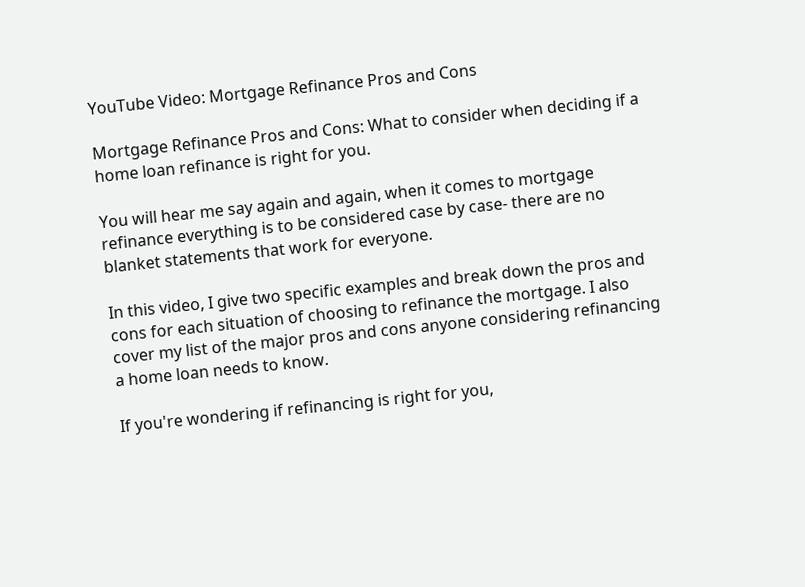YouTube Video: Mortgage Refinance Pros and Cons

Mortgage Refinance Pros and Cons: What to consider when deciding if a home loan refinance is right for you.

You will hear me say again and again, when it comes to mortgage refinance everything is to be considered case by case- there are no blanket statements that work for everyone.

In this video, I give two specific examples and break down the pros and cons for each situation of choosing to refinance the mortgage. I also cover my list of the major pros and cons anyone considering refinancing a home loan needs to know.

If you're wondering if refinancing is right for you,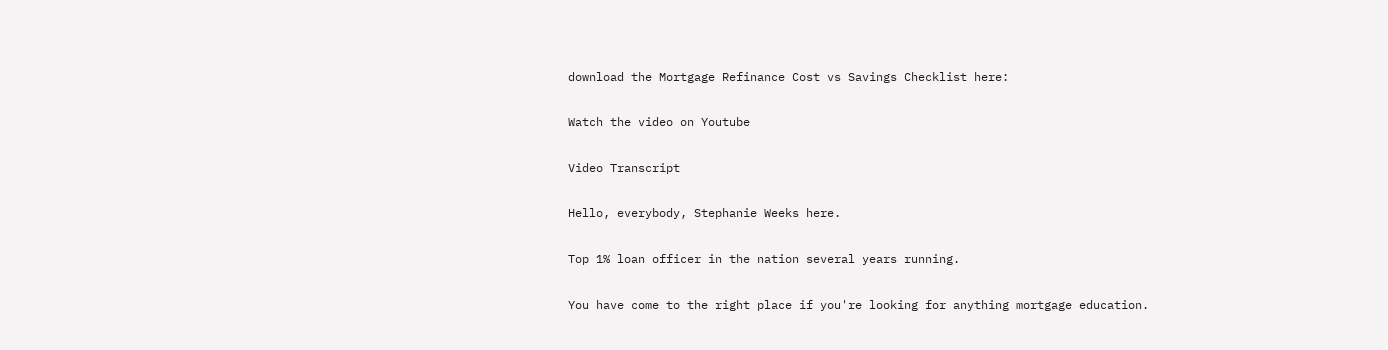download the Mortgage Refinance Cost vs Savings Checklist here:

Watch the video on Youtube

Video Transcript

Hello, everybody, Stephanie Weeks here.

Top 1% loan officer in the nation several years running.

You have come to the right place if you're looking for anything mortgage education.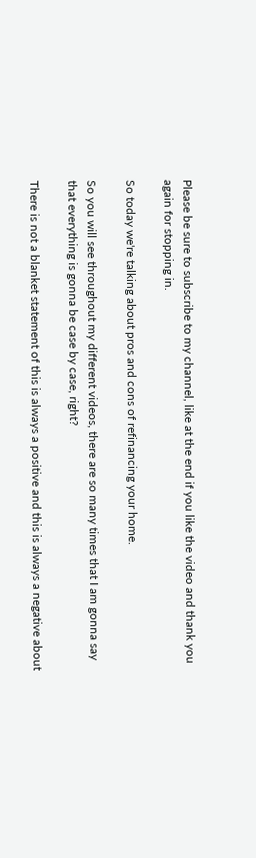Please be sure to subscribe to my channel, like at the end if you like the video and thank you again for stopping in.

So today we're talking about pros and cons of refinancing your home.

So you will see throughout my different videos, there are so many times that I am gonna say that everything is gonna be case by case, right?

There is not a blanket statement of this is always a positive and this is always a negative about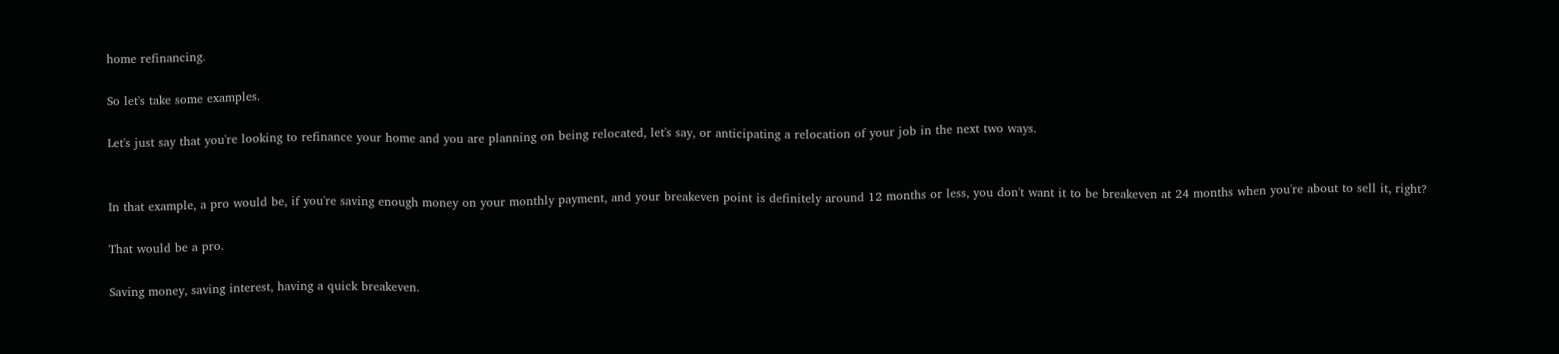home refinancing.

So let's take some examples.

Let's just say that you're looking to refinance your home and you are planning on being relocated, let's say, or anticipating a relocation of your job in the next two ways.


In that example, a pro would be, if you're saving enough money on your monthly payment, and your breakeven point is definitely around 12 months or less, you don't want it to be breakeven at 24 months when you're about to sell it, right?

That would be a pro.

Saving money, saving interest, having a quick breakeven.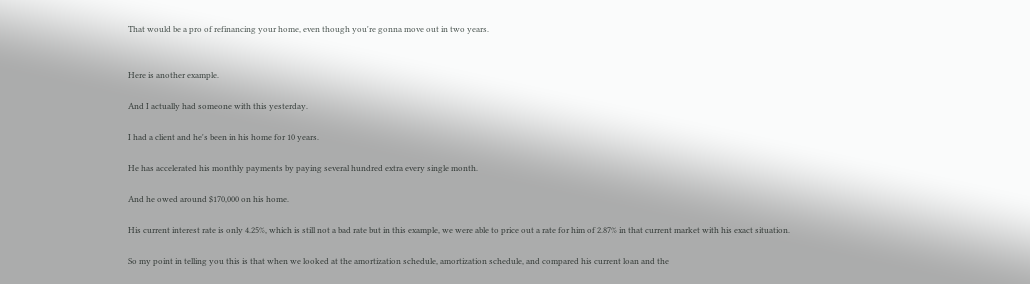That would be a pro of refinancing your home, even though you're gonna move out in two years.


Here is another example.

And I actually had someone with this yesterday.

I had a client and he's been in his home for 10 years.

He has accelerated his monthly payments by paying several hundred extra every single month.

And he owed around $170,000 on his home.

His current interest rate is only 4.25%, which is still not a bad rate but in this example, we were able to price out a rate for him of 2.87% in that current market with his exact situation.

So my point in telling you this is that when we looked at the amortization schedule, amortization schedule, and compared his current loan and the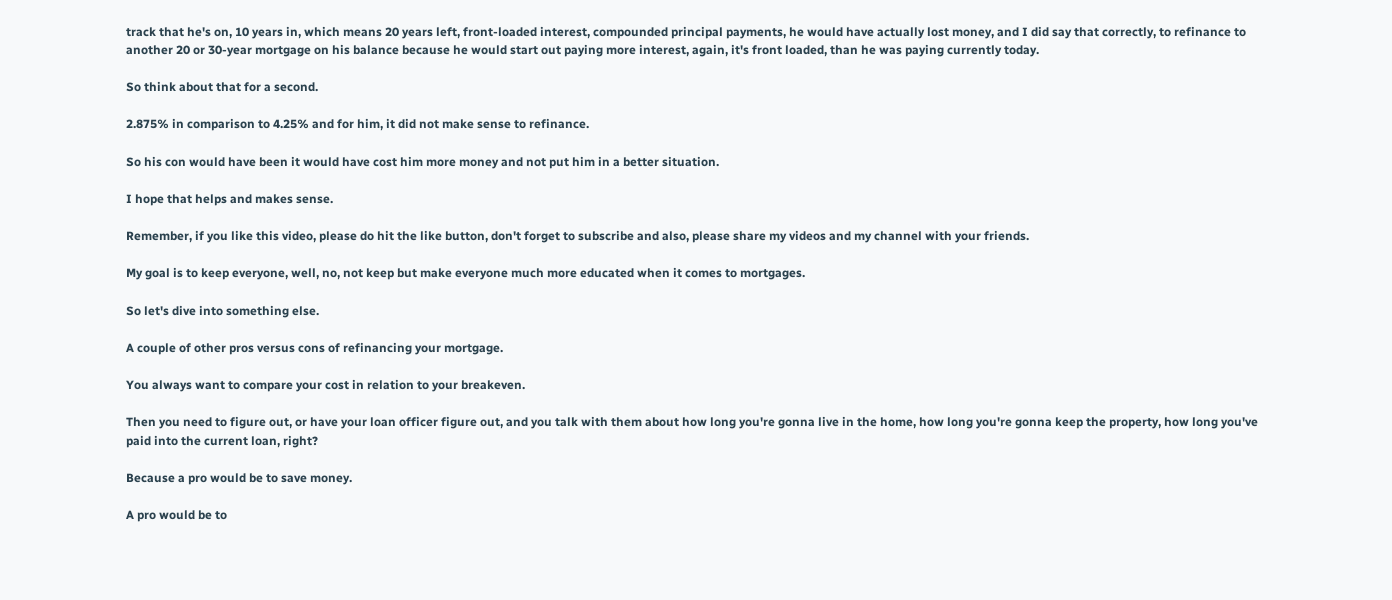track that he's on, 10 years in, which means 20 years left, front-loaded interest, compounded principal payments, he would have actually lost money, and I did say that correctly, to refinance to another 20 or 30-year mortgage on his balance because he would start out paying more interest, again, it's front loaded, than he was paying currently today.

So think about that for a second.

2.875% in comparison to 4.25% and for him, it did not make sense to refinance.

So his con would have been it would have cost him more money and not put him in a better situation.

I hope that helps and makes sense.

Remember, if you like this video, please do hit the like button, don't forget to subscribe and also, please share my videos and my channel with your friends.

My goal is to keep everyone, well, no, not keep but make everyone much more educated when it comes to mortgages.

So let's dive into something else.

A couple of other pros versus cons of refinancing your mortgage.

You always want to compare your cost in relation to your breakeven.

Then you need to figure out, or have your loan officer figure out, and you talk with them about how long you're gonna live in the home, how long you're gonna keep the property, how long you've paid into the current loan, right?

Because a pro would be to save money.

A pro would be to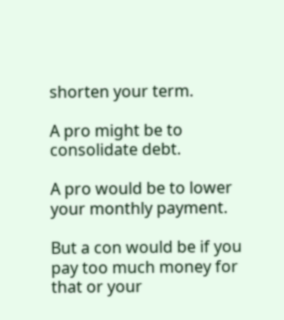shorten your term.

A pro might be to consolidate debt.

A pro would be to lower your monthly payment.

But a con would be if you pay too much money for that or your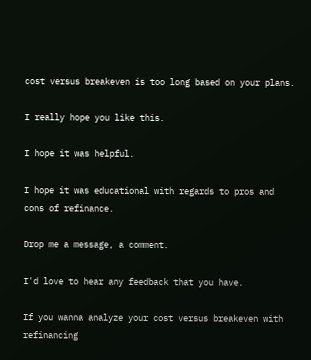cost versus breakeven is too long based on your plans.

I really hope you like this.

I hope it was helpful.

I hope it was educational with regards to pros and cons of refinance.

Drop me a message, a comment.

I'd love to hear any feedback that you have.

If you wanna analyze your cost versus breakeven with refinancing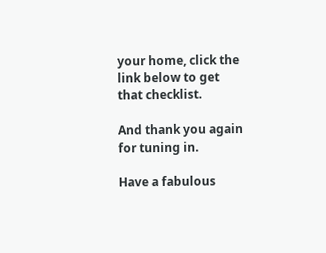your home, click the link below to get that checklist.

And thank you again for tuning in.

Have a fabulous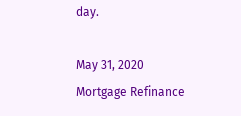day.

May 31, 2020
Mortgage Refinance